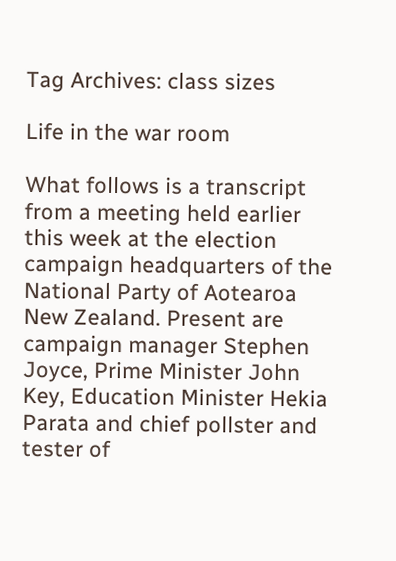Tag Archives: class sizes

Life in the war room

What follows is a transcript from a meeting held earlier this week at the election campaign headquarters of the National Party of Aotearoa New Zealand. Present are campaign manager Stephen Joyce, Prime Minister John Key, Education Minister Hekia Parata and chief pollster and tester of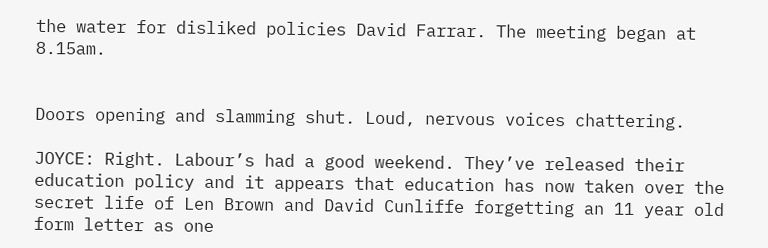the water for disliked policies David Farrar. The meeting began at 8.15am.


Doors opening and slamming shut. Loud, nervous voices chattering.

JOYCE: Right. Labour’s had a good weekend. They’ve released their education policy and it appears that education has now taken over the secret life of Len Brown and David Cunliffe forgetting an 11 year old form letter as one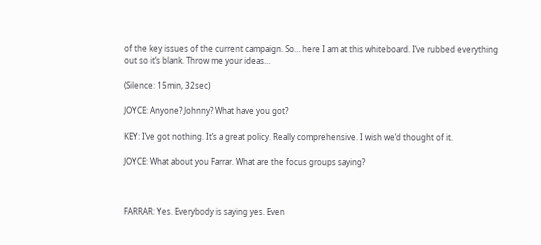of the key issues of the current campaign. So… here I am at this whiteboard. I’ve rubbed everything out so it’s blank. Throw me your ideas…

(Silence: 15min, 32sec)

JOYCE: Anyone? Johnny? What have you got?

KEY: I’ve got nothing. It’s a great policy. Really comprehensive. I wish we’d thought of it.

JOYCE: What about you Farrar. What are the focus groups saying?



FARRAR: Yes. Everybody is saying yes. Even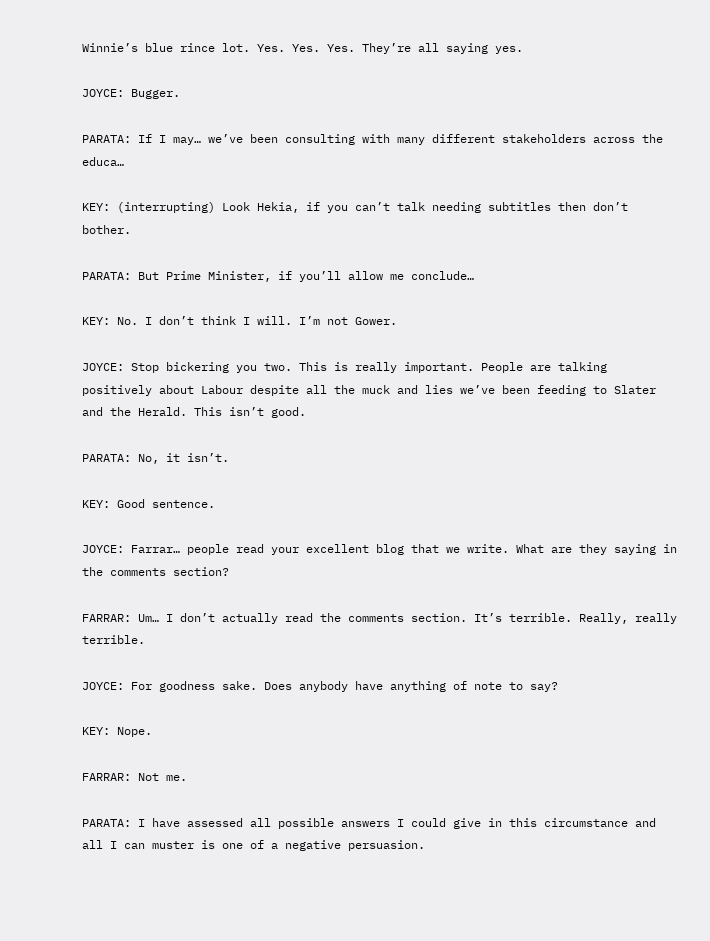Winnie’s blue rince lot. Yes. Yes. Yes. They’re all saying yes.

JOYCE: Bugger.

PARATA: If I may… we’ve been consulting with many different stakeholders across the educa…

KEY: (interrupting) Look Hekia, if you can’t talk needing subtitles then don’t bother.

PARATA: But Prime Minister, if you’ll allow me conclude…

KEY: No. I don’t think I will. I’m not Gower.

JOYCE: Stop bickering you two. This is really important. People are talking positively about Labour despite all the muck and lies we’ve been feeding to Slater and the Herald. This isn’t good.

PARATA: No, it isn’t.

KEY: Good sentence.

JOYCE: Farrar… people read your excellent blog that we write. What are they saying in the comments section?

FARRAR: Um… I don’t actually read the comments section. It’s terrible. Really, really terrible.

JOYCE: For goodness sake. Does anybody have anything of note to say?

KEY: Nope.

FARRAR: Not me.

PARATA: I have assessed all possible answers I could give in this circumstance and all I can muster is one of a negative persuasion.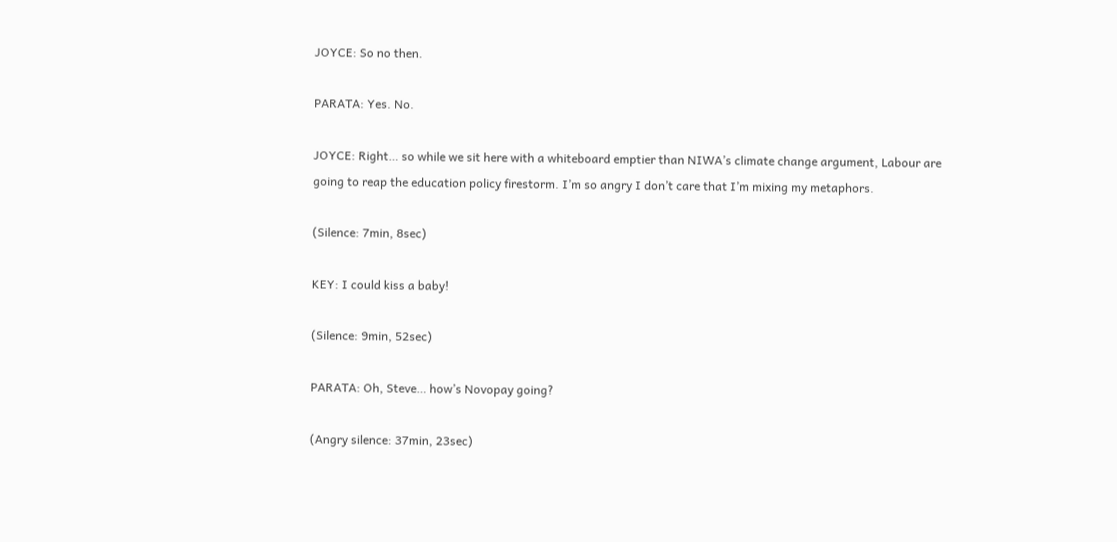JOYCE: So no then.

PARATA: Yes. No.

JOYCE: Right… so while we sit here with a whiteboard emptier than NIWA’s climate change argument, Labour are going to reap the education policy firestorm. I’m so angry I don’t care that I’m mixing my metaphors.

(Silence: 7min, 8sec)

KEY: I could kiss a baby!

(Silence: 9min, 52sec)

PARATA: Oh, Steve… how’s Novopay going?

(Angry silence: 37min, 23sec)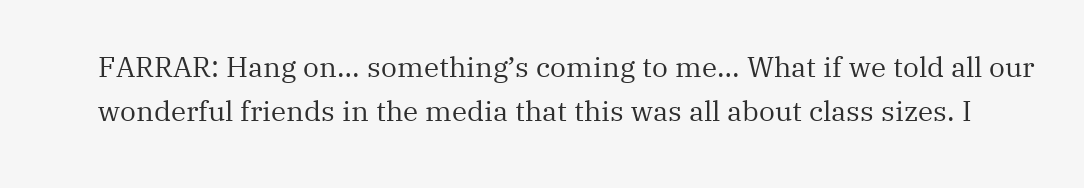FARRAR: Hang on… something’s coming to me… What if we told all our wonderful friends in the media that this was all about class sizes. I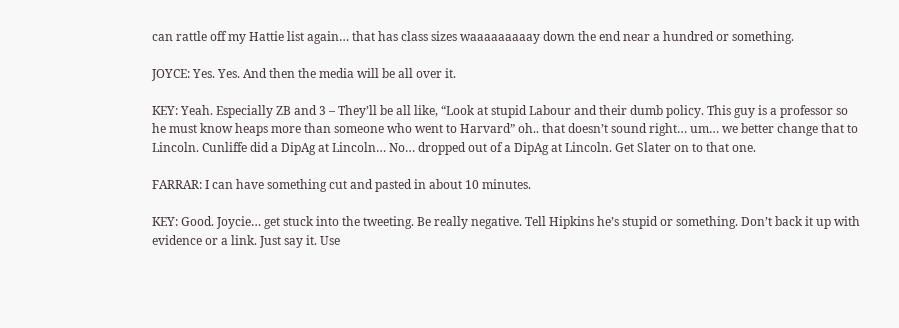can rattle off my Hattie list again… that has class sizes waaaaaaaaay down the end near a hundred or something.

JOYCE: Yes. Yes. And then the media will be all over it.

KEY: Yeah. Especially ZB and 3 – They’ll be all like, “Look at stupid Labour and their dumb policy. This guy is a professor so he must know heaps more than someone who went to Harvard” oh.. that doesn’t sound right… um… we better change that to Lincoln. Cunliffe did a DipAg at Lincoln… No… dropped out of a DipAg at Lincoln. Get Slater on to that one.

FARRAR: I can have something cut and pasted in about 10 minutes.

KEY: Good. Joycie… get stuck into the tweeting. Be really negative. Tell Hipkins he’s stupid or something. Don’t back it up with evidence or a link. Just say it. Use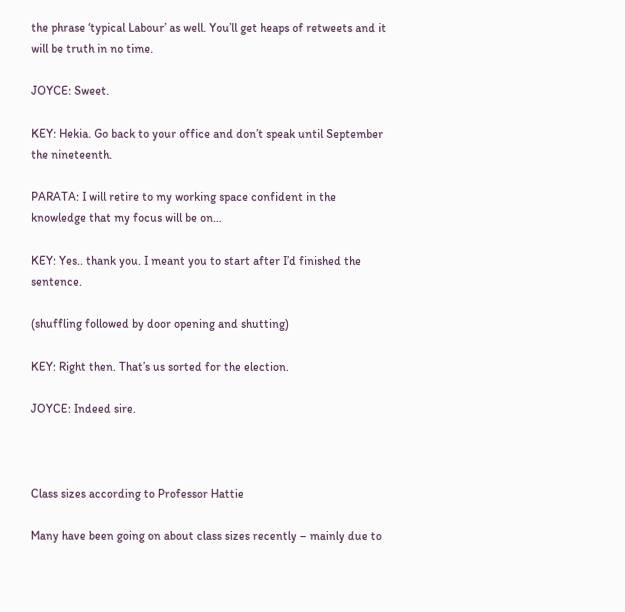the phrase ‘typical Labour’ as well. You’ll get heaps of retweets and it will be truth in no time.

JOYCE: Sweet.

KEY: Hekia. Go back to your office and don’t speak until September the nineteenth.

PARATA: I will retire to my working space confident in the knowledge that my focus will be on…

KEY: Yes.. thank you. I meant you to start after I’d finished the sentence.

(shuffling followed by door opening and shutting)

KEY: Right then. That’s us sorted for the election.

JOYCE: Indeed sire.



Class sizes according to Professor Hattie

Many have been going on about class sizes recently – mainly due to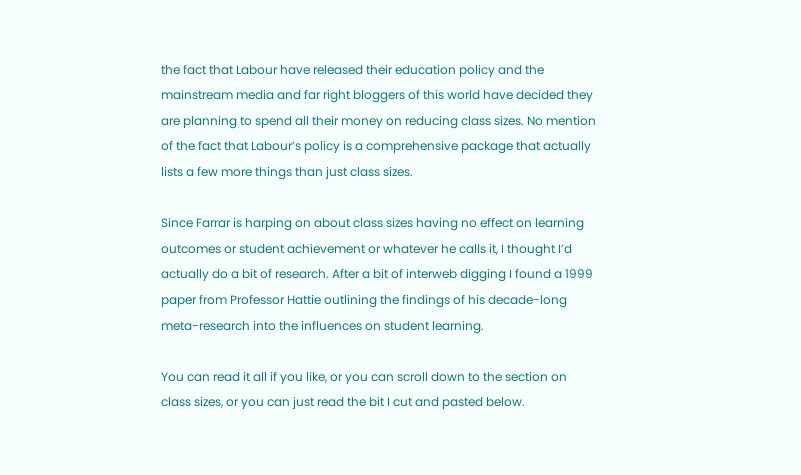the fact that Labour have released their education policy and the mainstream media and far right bloggers of this world have decided they are planning to spend all their money on reducing class sizes. No mention of the fact that Labour’s policy is a comprehensive package that actually lists a few more things than just class sizes.

Since Farrar is harping on about class sizes having no effect on learning outcomes or student achievement or whatever he calls it, I thought I’d actually do a bit of research. After a bit of interweb digging I found a 1999 paper from Professor Hattie outlining the findings of his decade-long meta-research into the influences on student learning.

You can read it all if you like, or you can scroll down to the section on class sizes, or you can just read the bit I cut and pasted below.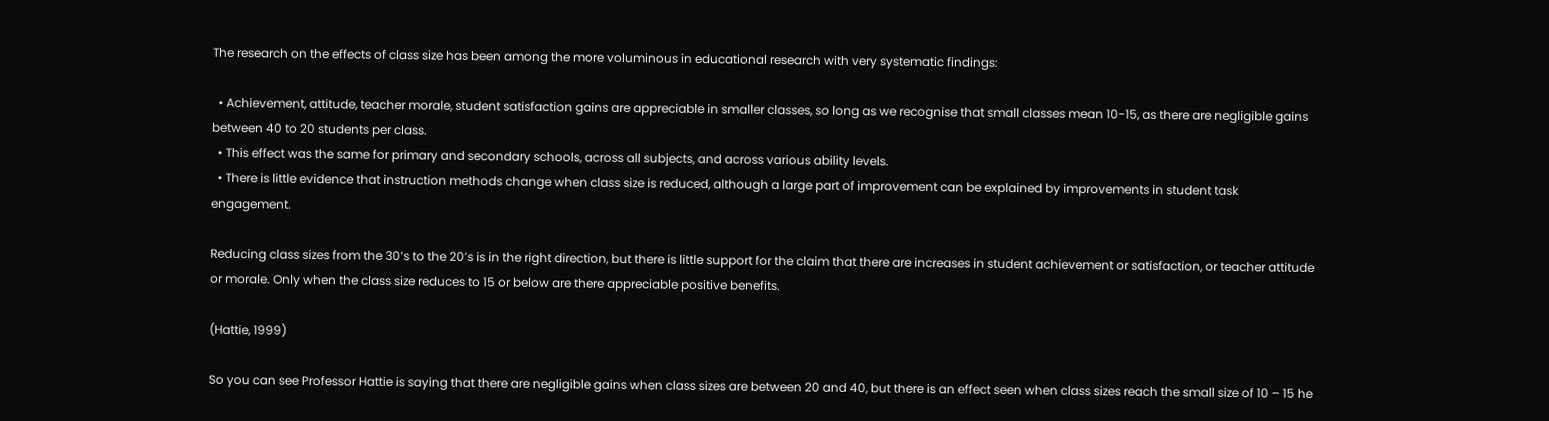The research on the effects of class size has been among the more voluminous in educational research with very systematic findings:

  • Achievement, attitude, teacher morale, student satisfaction gains are appreciable in smaller classes, so long as we recognise that small classes mean 10-15, as there are negligible gains between 40 to 20 students per class.
  • This effect was the same for primary and secondary schools, across all subjects, and across various ability levels.
  • There is little evidence that instruction methods change when class size is reduced, although a large part of improvement can be explained by improvements in student task engagement.

Reducing class sizes from the 30’s to the 20’s is in the right direction, but there is little support for the claim that there are increases in student achievement or satisfaction, or teacher attitude or morale. Only when the class size reduces to 15 or below are there appreciable positive benefits.

(Hattie, 1999)

So you can see Professor Hattie is saying that there are negligible gains when class sizes are between 20 and 40, but there is an effect seen when class sizes reach the small size of 10 – 15 he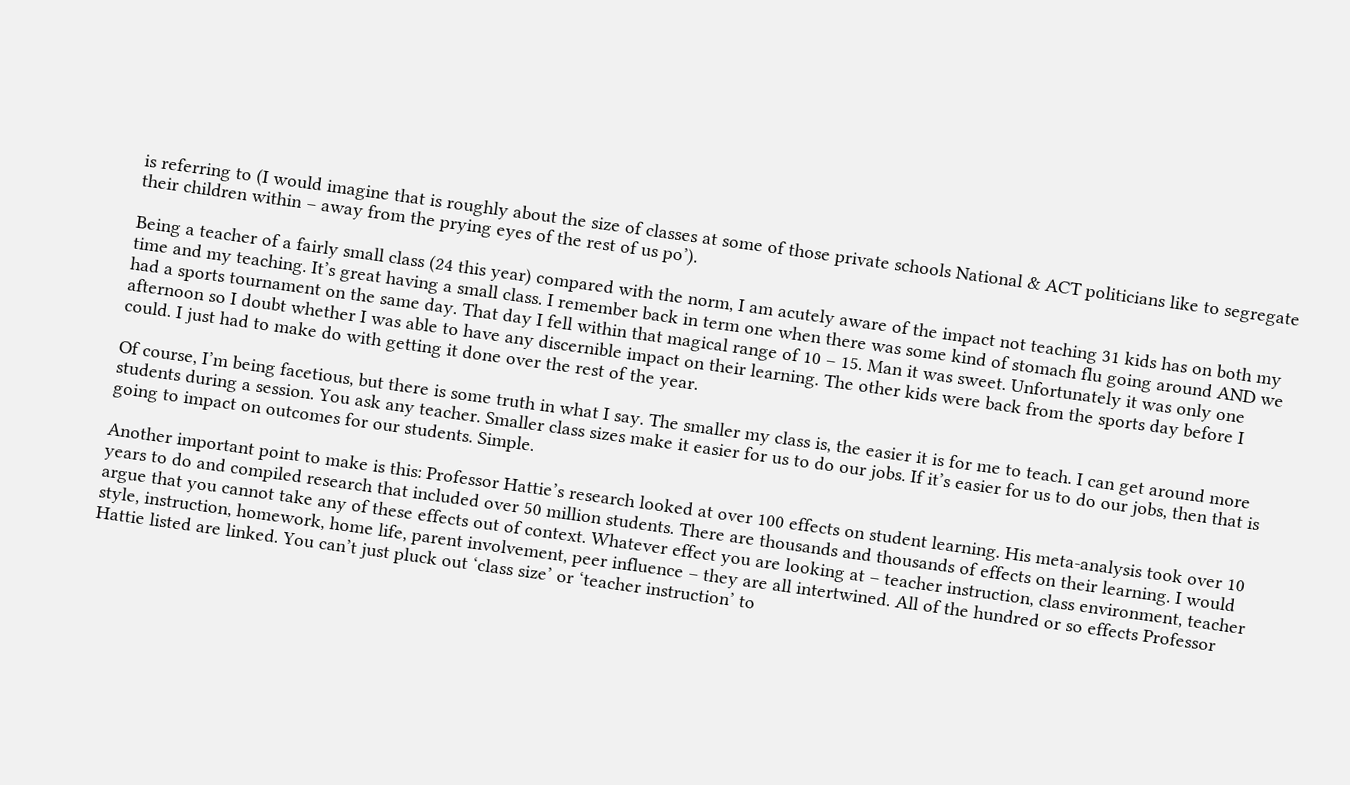is referring to (I would imagine that is roughly about the size of classes at some of those private schools National & ACT politicians like to segregate their children within – away from the prying eyes of the rest of us po’).

Being a teacher of a fairly small class (24 this year) compared with the norm, I am acutely aware of the impact not teaching 31 kids has on both my time and my teaching. It’s great having a small class. I remember back in term one when there was some kind of stomach flu going around AND we had a sports tournament on the same day. That day I fell within that magical range of 10 – 15. Man it was sweet. Unfortunately it was only one afternoon so I doubt whether I was able to have any discernible impact on their learning. The other kids were back from the sports day before I could. I just had to make do with getting it done over the rest of the year.

Of course, I’m being facetious, but there is some truth in what I say. The smaller my class is, the easier it is for me to teach. I can get around more students during a session. You ask any teacher. Smaller class sizes make it easier for us to do our jobs. If it’s easier for us to do our jobs, then that is going to impact on outcomes for our students. Simple.

Another important point to make is this: Professor Hattie’s research looked at over 100 effects on student learning. His meta-analysis took over 10 years to do and compiled research that included over 50 million students. There are thousands and thousands of effects on their learning. I would argue that you cannot take any of these effects out of context. Whatever effect you are looking at – teacher instruction, class environment, teacher style, instruction, homework, home life, parent involvement, peer influence – they are all intertwined. All of the hundred or so effects Professor Hattie listed are linked. You can’t just pluck out ‘class size’ or ‘teacher instruction’ to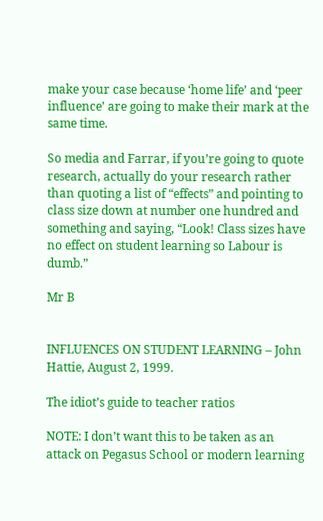make your case because ‘home life’ and ‘peer influence’ are going to make their mark at the same time.

So media and Farrar, if you’re going to quote research, actually do your research rather than quoting a list of “effects” and pointing to class size down at number one hundred and something and saying, “Look! Class sizes have no effect on student learning so Labour is dumb.”

Mr B


INFLUENCES ON STUDENT LEARNING – John Hattie, August 2, 1999.

The idiot’s guide to teacher ratios

NOTE: I don’t want this to be taken as an attack on Pegasus School or modern learning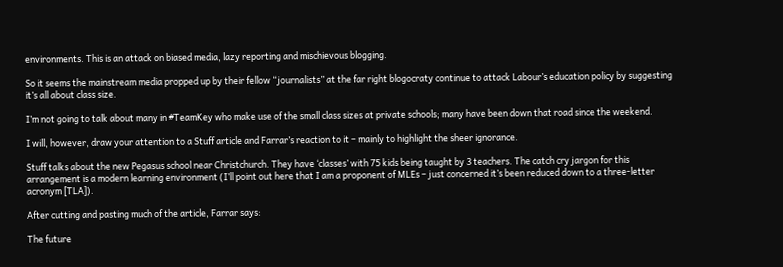environments. This is an attack on biased media, lazy reporting and mischievous blogging.

So it seems the mainstream media propped up by their fellow “journalists” at the far right blogocraty continue to attack Labour’s education policy by suggesting it’s all about class size.

I’m not going to talk about many in #TeamKey who make use of the small class sizes at private schools; many have been down that road since the weekend.

I will, however, draw your attention to a Stuff article and Farrar’s reaction to it – mainly to highlight the sheer ignorance.

Stuff talks about the new Pegasus school near Christchurch. They have ‘classes’ with 75 kids being taught by 3 teachers. The catch cry jargon for this arrangement is a modern learning environment (I’ll point out here that I am a proponent of MLEs – just concerned it’s been reduced down to a three-letter acronym [TLA]).

After cutting and pasting much of the article, Farrar says:

The future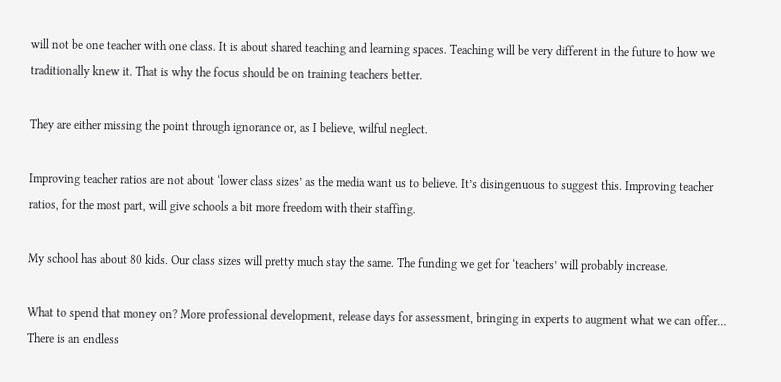will not be one teacher with one class. It is about shared teaching and learning spaces. Teaching will be very different in the future to how we traditionally knew it. That is why the focus should be on training teachers better.

They are either missing the point through ignorance or, as I believe, wilful neglect.

Improving teacher ratios are not about ‘lower class sizes’ as the media want us to believe. It’s disingenuous to suggest this. Improving teacher ratios, for the most part, will give schools a bit more freedom with their staffing.

My school has about 80 kids. Our class sizes will pretty much stay the same. The funding we get for ‘teachers’ will probably increase.

What to spend that money on? More professional development, release days for assessment, bringing in experts to augment what we can offer… There is an endless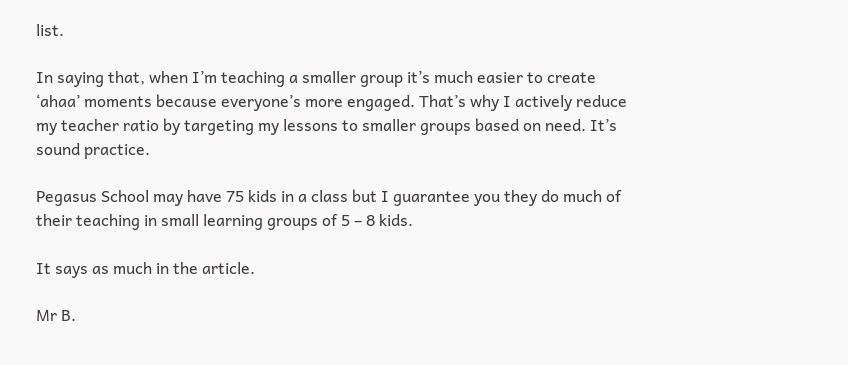list.

In saying that, when I’m teaching a smaller group it’s much easier to create ‘ahaa’ moments because everyone’s more engaged. That’s why I actively reduce my teacher ratio by targeting my lessons to smaller groups based on need. It’s sound practice.

Pegasus School may have 75 kids in a class but I guarantee you they do much of their teaching in small learning groups of 5 – 8 kids.

It says as much in the article.

Mr B.